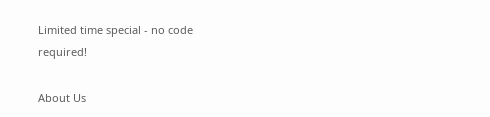Limited time special - no code required!

About Us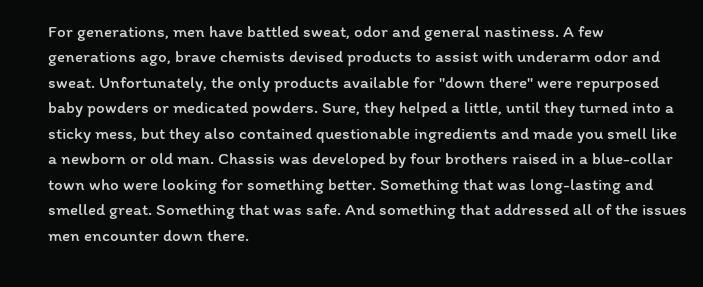For generations, men have battled sweat, odor and general nastiness. A few generations ago, brave chemists devised products to assist with underarm odor and sweat. Unfortunately, the only products available for "down there" were repurposed baby powders or medicated powders. Sure, they helped a little, until they turned into a sticky mess, but they also contained questionable ingredients and made you smell like a newborn or old man. Chassis was developed by four brothers raised in a blue-collar town who were looking for something better. Something that was long-lasting and smelled great. Something that was safe. And something that addressed all of the issues men encounter down there.